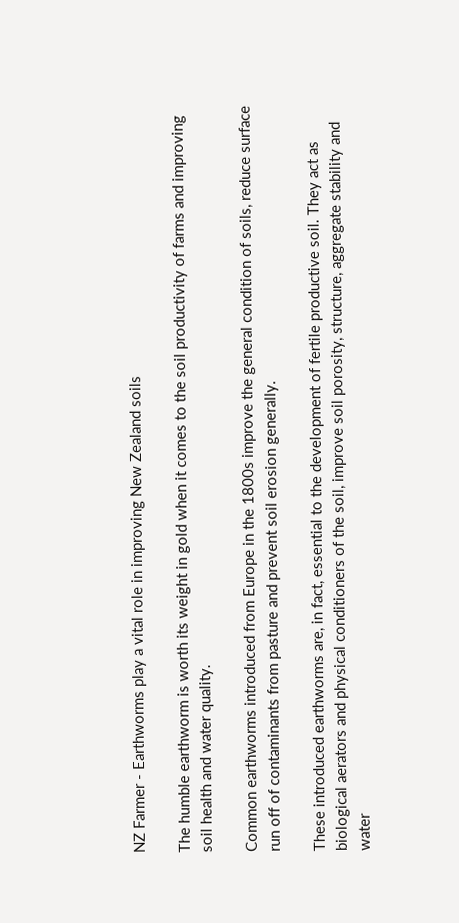NZ Farmer - Earthworms play a vital role in improving New Zealand soils

The humble earthworm is worth its weight in gold when it comes to the soil productivity of farms and improving soil health and water quality.

Common earthworms introduced from Europe in the 1800s improve the general condition of soils, reduce surface run off of contaminants from pasture and prevent soil erosion generally.

These introduced earthworms are, in fact, essential to the development of fertile productive soil. They act as biological aerators and physical conditioners of the soil, improve soil porosity, structure, aggregate stability and water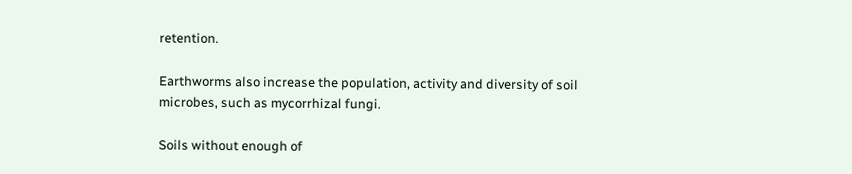retention.

Earthworms also increase the population, activity and diversity of soil microbes, such as mycorrhizal fungi.

Soils without enough of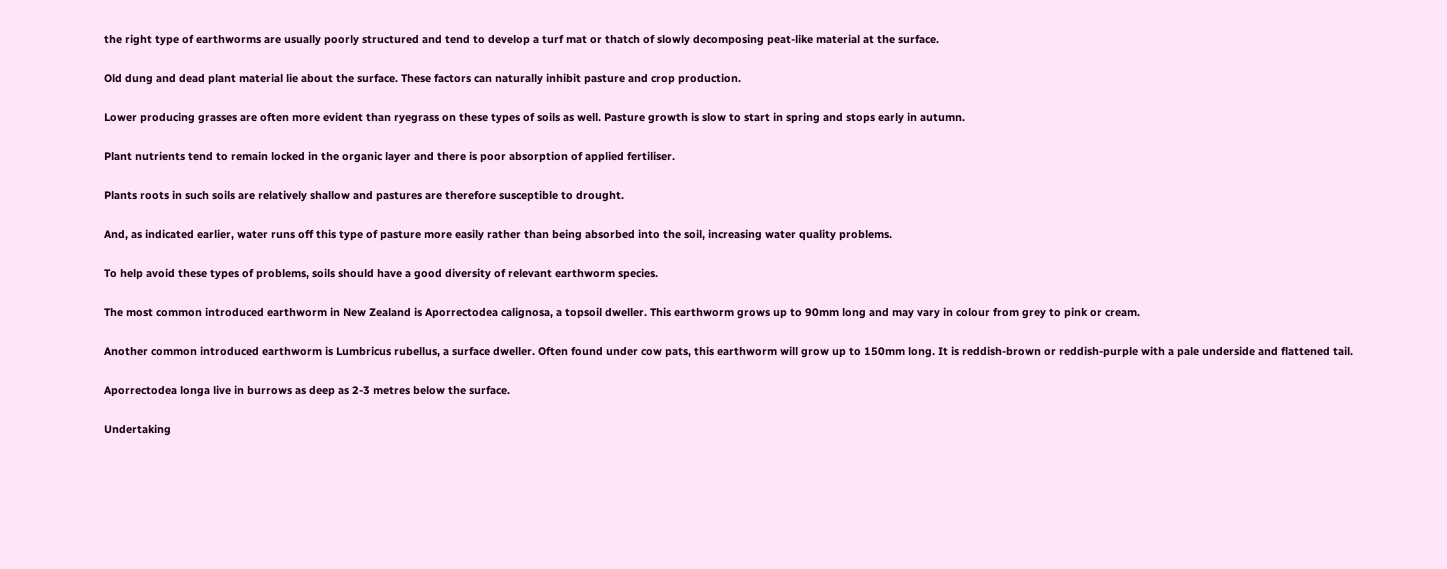the right type of earthworms are usually poorly structured and tend to develop a turf mat or thatch of slowly decomposing peat-like material at the surface.

Old dung and dead plant material lie about the surface. These factors can naturally inhibit pasture and crop production.

Lower producing grasses are often more evident than ryegrass on these types of soils as well. Pasture growth is slow to start in spring and stops early in autumn.

Plant nutrients tend to remain locked in the organic layer and there is poor absorption of applied fertiliser.

Plants roots in such soils are relatively shallow and pastures are therefore susceptible to drought.

And, as indicated earlier, water runs off this type of pasture more easily rather than being absorbed into the soil, increasing water quality problems.

To help avoid these types of problems, soils should have a good diversity of relevant earthworm species.

The most common introduced earthworm in New Zealand is Aporrectodea calignosa, a topsoil dweller. This earthworm grows up to 90mm long and may vary in colour from grey to pink or cream.

Another common introduced earthworm is Lumbricus rubellus, a surface dweller. Often found under cow pats, this earthworm will grow up to 150mm long. It is reddish-brown or reddish-purple with a pale underside and flattened tail.

Aporrectodea longa live in burrows as deep as 2-3 metres below the surface.

Undertaking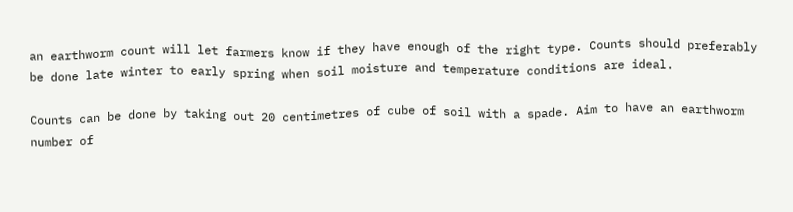an earthworm count will let farmers know if they have enough of the right type. Counts should preferably be done late winter to early spring when soil moisture and temperature conditions are ideal.

Counts can be done by taking out 20 centimetres of cube of soil with a spade. Aim to have an earthworm number of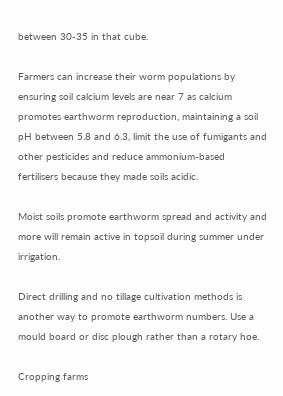between 30-35 in that cube.

Farmers can increase their worm populations by ensuring soil calcium levels are near 7 as calcium promotes earthworm reproduction, maintaining a soil pH between 5.8 and 6.3, limit the use of fumigants and other pesticides and reduce ammonium-based fertilisers because they made soils acidic.

Moist soils promote earthworm spread and activity and more will remain active in topsoil during summer under irrigation.

Direct drilling and no tillage cultivation methods is another way to promote earthworm numbers. Use a mould board or disc plough rather than a rotary hoe.

Cropping farms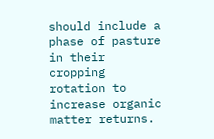should include a phase of pasture in their cropping rotation to increase organic matter returns.